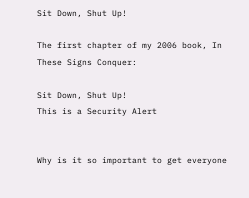Sit Down, Shut Up!

The first chapter of my 2006 book, In These Signs Conquer:

Sit Down, Shut Up!
This is a Security Alert


Why is it so important to get everyone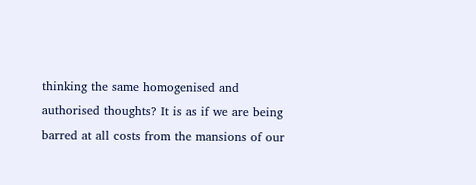thinking the same homogenised and authorised thoughts? It is as if we are being barred at all costs from the mansions of our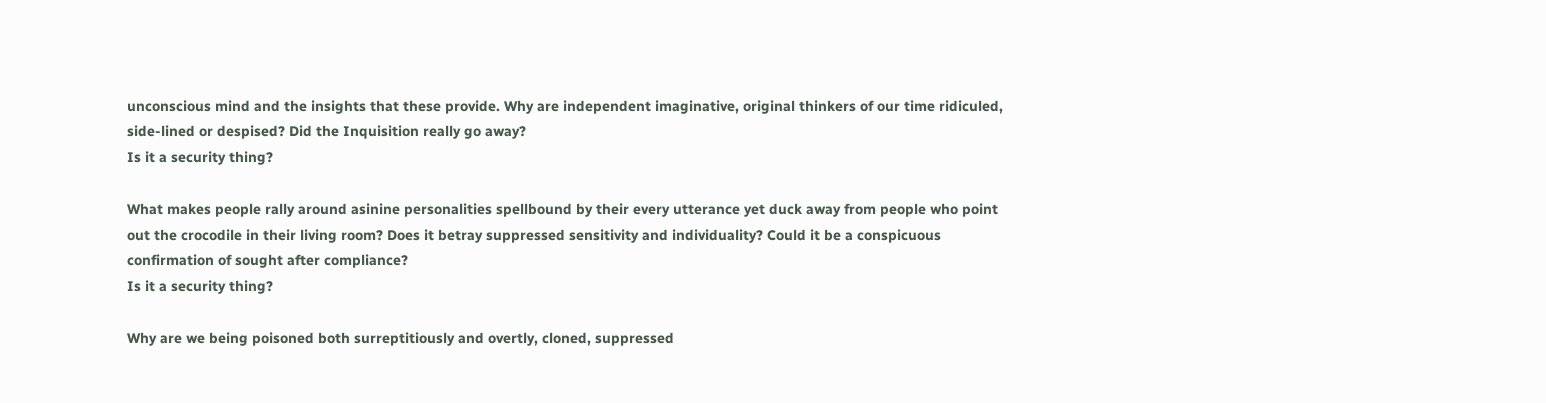unconscious mind and the insights that these provide. Why are independent imaginative, original thinkers of our time ridiculed, side-lined or despised? Did the Inquisition really go away?
Is it a security thing?

What makes people rally around asinine personalities spellbound by their every utterance yet duck away from people who point out the crocodile in their living room? Does it betray suppressed sensitivity and individuality? Could it be a conspicuous confirmation of sought after compliance?
Is it a security thing?

Why are we being poisoned both surreptitiously and overtly, cloned, suppressed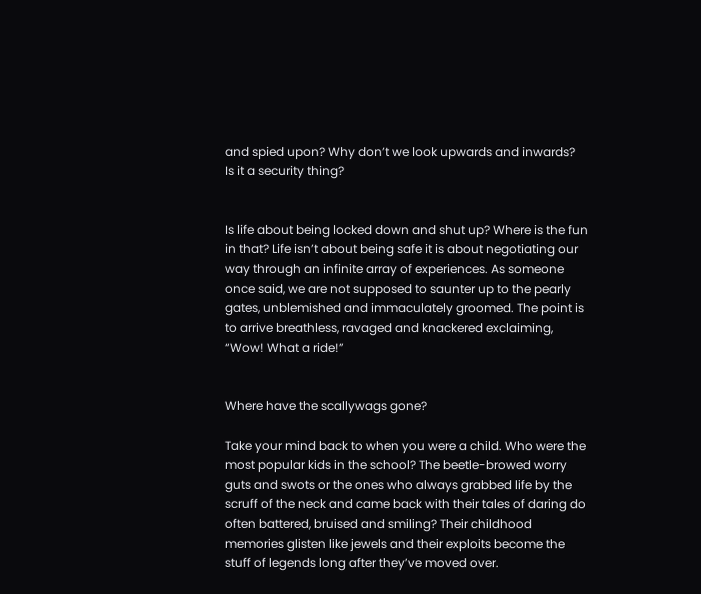and spied upon? Why don’t we look upwards and inwards?
Is it a security thing?


Is life about being locked down and shut up? Where is the fun in that? Life isn’t about being safe it is about negotiating our way through an infinite array of experiences. As someone once said, we are not supposed to saunter up to the pearly gates, unblemished and immaculately groomed. The point is to arrive breathless, ravaged and knackered exclaiming, “Wow! What a ride!”


Where have the scallywags gone?

Take your mind back to when you were a child. Who were the most popular kids in the school? The beetle-browed worry guts and swots or the ones who always grabbed life by the scruff of the neck and came back with their tales of daring do often battered, bruised and smiling? Their childhood memories glisten like jewels and their exploits become the stuff of legends long after they’ve moved over.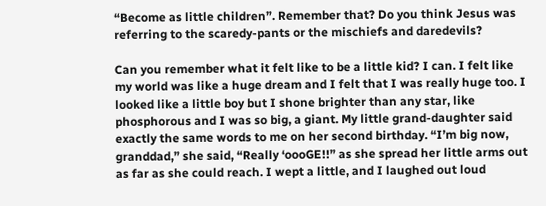“Become as little children”. Remember that? Do you think Jesus was referring to the scaredy-pants or the mischiefs and daredevils?

Can you remember what it felt like to be a little kid? I can. I felt like my world was like a huge dream and I felt that I was really huge too. I looked like a little boy but I shone brighter than any star, like phosphorous and I was so big, a giant. My little grand-daughter said exactly the same words to me on her second birthday. “I’m big now, granddad,” she said, “Really ‘oooGE!!” as she spread her little arms out as far as she could reach. I wept a little, and I laughed out loud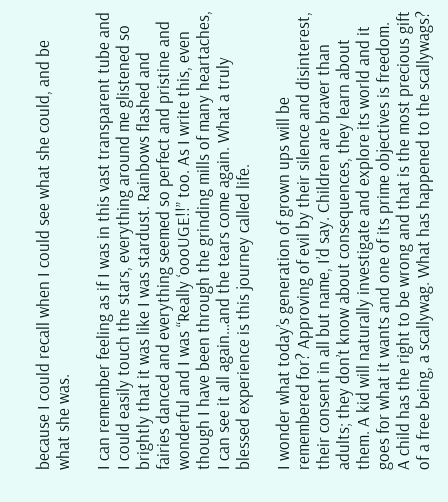because I could recall when I could see what she could, and be what she was.

I can remember feeling as if I was in this vast transparent tube and I could easily touch the stars, everything around me glistened so brightly that it was like I was stardust. Rainbows flashed and fairies danced and everything seemed so perfect and pristine and wonderful and I was “Really ‘oooUGE!!” too. As I write this, even though I have been through the grinding mills of many heartaches, I can see it all again…and the tears come again. What a truly blessed experience is this journey called life.

I wonder what today’s generation of grown ups will be remembered for? Approving of evil by their silence and disinterest, their consent in all but name, I’d say. Children are braver than adults; they don’t know about consequences, they learn about them. A kid will naturally investigate and explore its world and it goes for what it wants and one of its prime objectives is freedom. A child has the right to be wrong and that is the most precious gift of a free being, a scallywag. What has happened to the scallywags?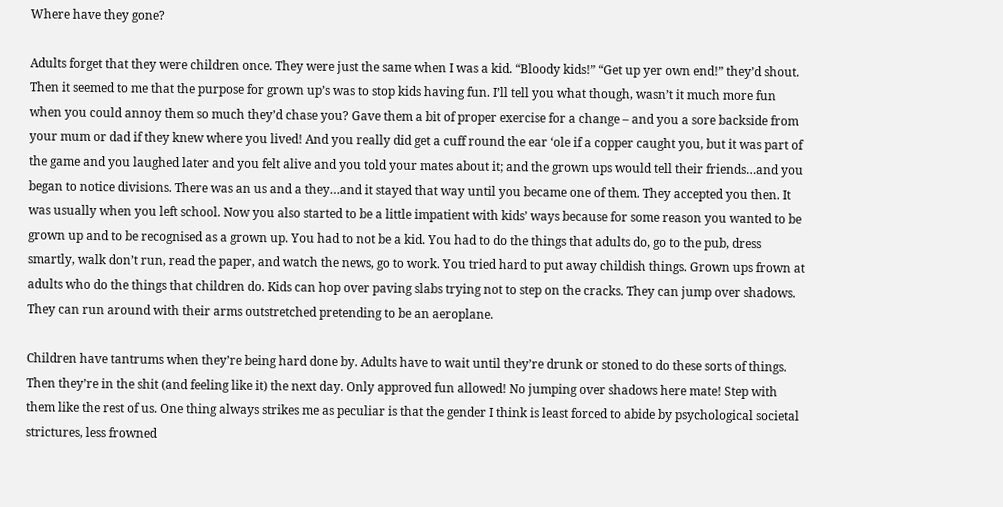Where have they gone?

Adults forget that they were children once. They were just the same when I was a kid. “Bloody kids!” “Get up yer own end!” they’d shout. Then it seemed to me that the purpose for grown up’s was to stop kids having fun. I’ll tell you what though, wasn’t it much more fun when you could annoy them so much they’d chase you? Gave them a bit of proper exercise for a change – and you a sore backside from your mum or dad if they knew where you lived! And you really did get a cuff round the ear ‘ole if a copper caught you, but it was part of the game and you laughed later and you felt alive and you told your mates about it; and the grown ups would tell their friends…and you began to notice divisions. There was an us and a they…and it stayed that way until you became one of them. They accepted you then. It was usually when you left school. Now you also started to be a little impatient with kids’ ways because for some reason you wanted to be grown up and to be recognised as a grown up. You had to not be a kid. You had to do the things that adults do, go to the pub, dress smartly, walk don’t run, read the paper, and watch the news, go to work. You tried hard to put away childish things. Grown ups frown at adults who do the things that children do. Kids can hop over paving slabs trying not to step on the cracks. They can jump over shadows. They can run around with their arms outstretched pretending to be an aeroplane.

Children have tantrums when they’re being hard done by. Adults have to wait until they’re drunk or stoned to do these sorts of things. Then they’re in the shit (and feeling like it) the next day. Only approved fun allowed! No jumping over shadows here mate! Step with them like the rest of us. One thing always strikes me as peculiar is that the gender I think is least forced to abide by psychological societal strictures, less frowned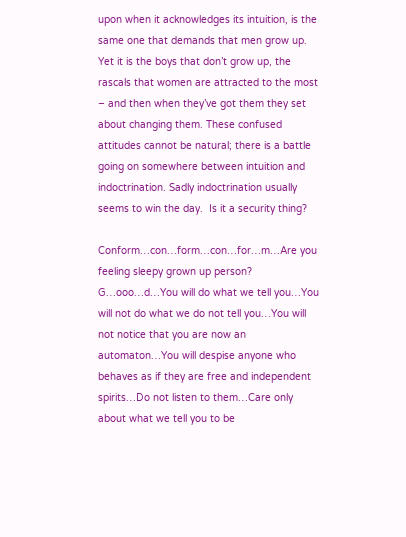upon when it acknowledges its intuition, is the same one that demands that men grow up. Yet it is the boys that don’t grow up, the rascals that women are attracted to the most – and then when they’ve got them they set about changing them. These confused attitudes cannot be natural; there is a battle going on somewhere between intuition and indoctrination. Sadly indoctrination usually seems to win the day.  Is it a security thing?

Conform…con…form…con…for…m…Are you feeling sleepy grown up person? G…ooo…d…You will do what we tell you…You will not do what we do not tell you…You will not notice that you are now an automaton…You will despise anyone who behaves as if they are free and independent spirits…Do not listen to them…Care only about what we tell you to be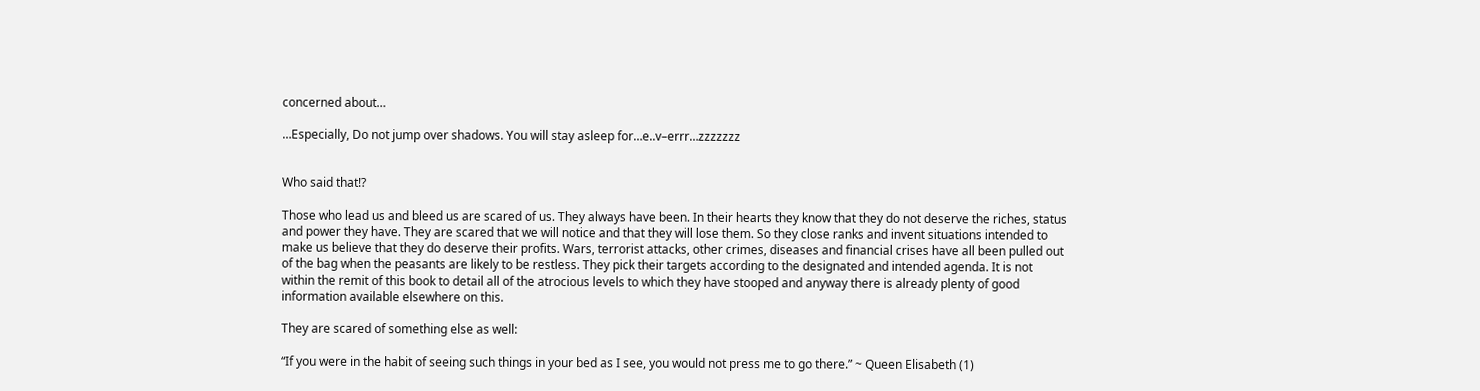concerned about…

…Especially, Do not jump over shadows. You will stay asleep for…e..v–errr…zzzzzzz


Who said that!?

Those who lead us and bleed us are scared of us. They always have been. In their hearts they know that they do not deserve the riches, status and power they have. They are scared that we will notice and that they will lose them. So they close ranks and invent situations intended to make us believe that they do deserve their profits. Wars, terrorist attacks, other crimes, diseases and financial crises have all been pulled out of the bag when the peasants are likely to be restless. They pick their targets according to the designated and intended agenda. It is not within the remit of this book to detail all of the atrocious levels to which they have stooped and anyway there is already plenty of good information available elsewhere on this.

They are scared of something else as well:

“If you were in the habit of seeing such things in your bed as I see, you would not press me to go there.” ~ Queen Elisabeth (1)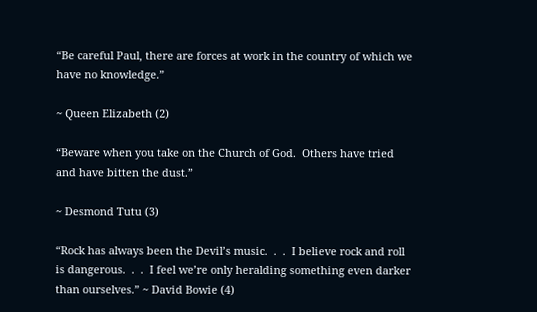“Be careful Paul, there are forces at work in the country of which we have no knowledge.”

~ Queen Elizabeth (2)

“Beware when you take on the Church of God.  Others have tried and have bitten the dust.”

~ Desmond Tutu (3)

“Rock has always been the Devil’s music.  .  .  I believe rock and roll is dangerous.  .  .  I feel we’re only heralding something even darker than ourselves.” ~ David Bowie (4)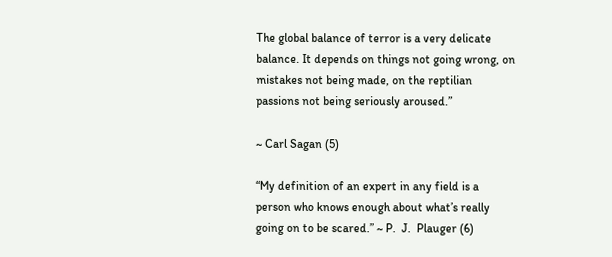The global balance of terror is a very delicate balance. It depends on things not going wrong, on mistakes not being made, on the reptilian passions not being seriously aroused.”

~ Carl Sagan (5)

“My definition of an expert in any field is a person who knows enough about what’s really going on to be scared.” ~ P.  J.  Plauger (6)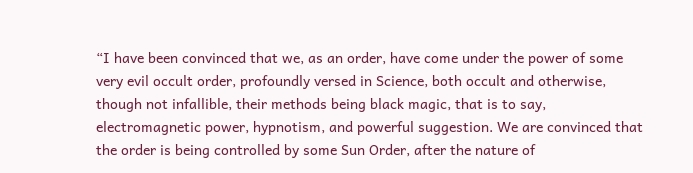“I have been convinced that we, as an order, have come under the power of some very evil occult order, profoundly versed in Science, both occult and otherwise, though not infallible, their methods being black magic, that is to say, electromagnetic power, hypnotism, and powerful suggestion. We are convinced that the order is being controlled by some Sun Order, after the nature of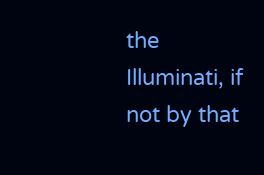the Illuminati, if not by that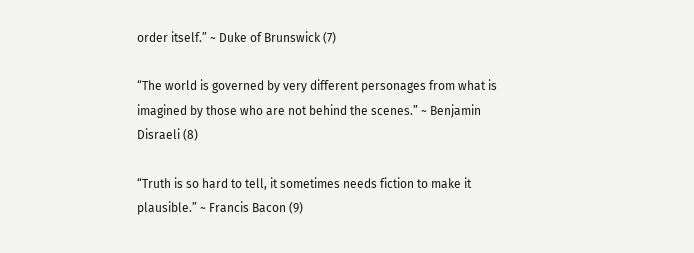order itself.” ~ Duke of Brunswick (7)

“The world is governed by very different personages from what is imagined by those who are not behind the scenes.” ~ Benjamin Disraeli (8)

“Truth is so hard to tell, it sometimes needs fiction to make it plausible.” ~ Francis Bacon (9)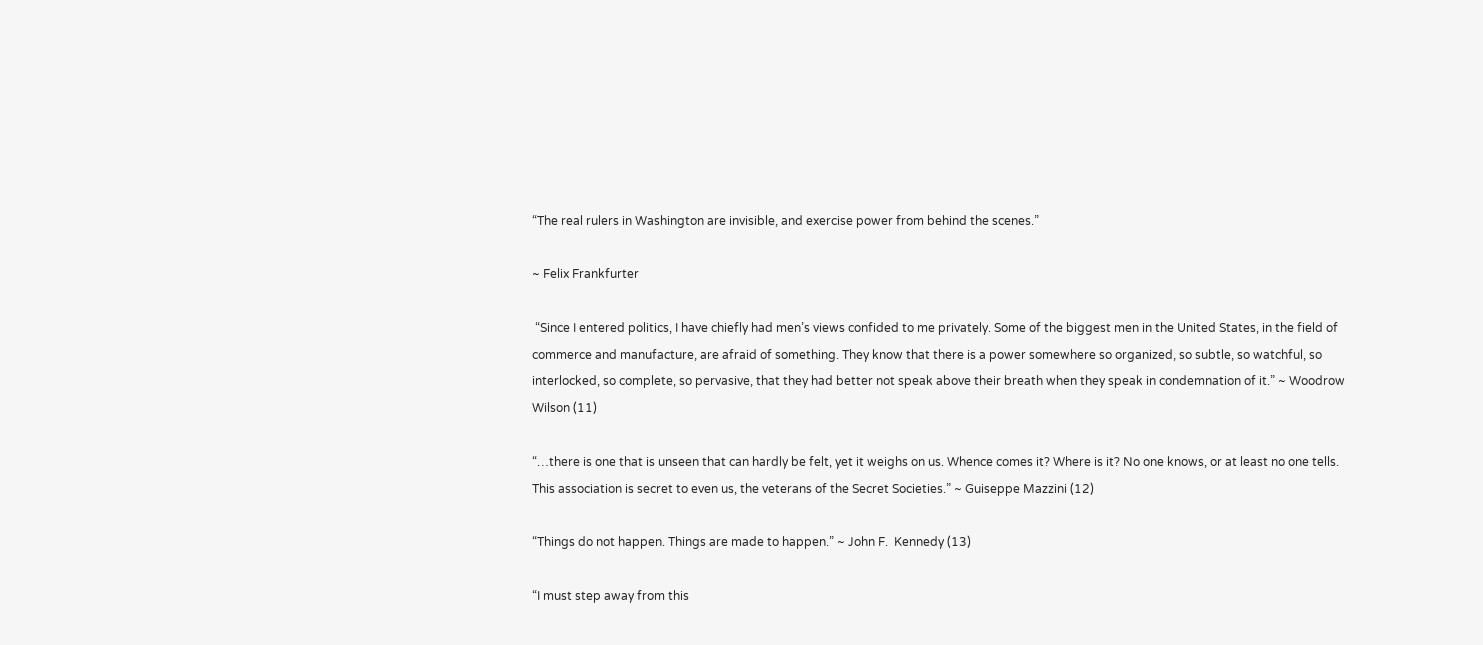“The real rulers in Washington are invisible, and exercise power from behind the scenes.”

~ Felix Frankfurter

 “Since I entered politics, I have chiefly had men’s views confided to me privately. Some of the biggest men in the United States, in the field of commerce and manufacture, are afraid of something. They know that there is a power somewhere so organized, so subtle, so watchful, so interlocked, so complete, so pervasive, that they had better not speak above their breath when they speak in condemnation of it.” ~ Woodrow Wilson (11)

“…there is one that is unseen that can hardly be felt, yet it weighs on us. Whence comes it? Where is it? No one knows, or at least no one tells. This association is secret to even us, the veterans of the Secret Societies.” ~ Guiseppe Mazzini (12)

“Things do not happen. Things are made to happen.” ~ John F.  Kennedy (13)

“I must step away from this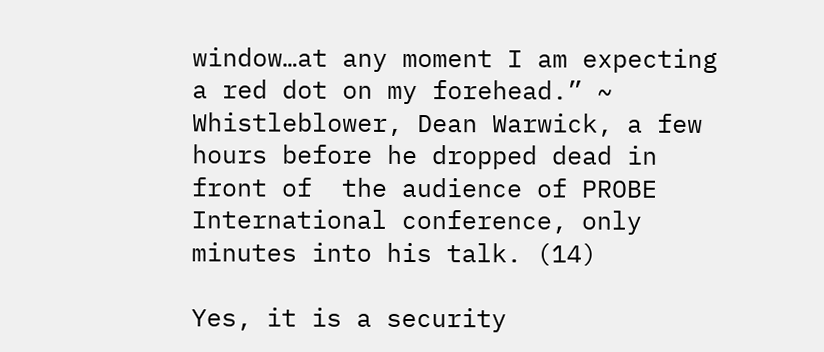window…at any moment I am expecting a red dot on my forehead.” ~ Whistleblower, Dean Warwick, a few hours before he dropped dead in front of  the audience of PROBE International conference, only minutes into his talk. (14)

Yes, it is a security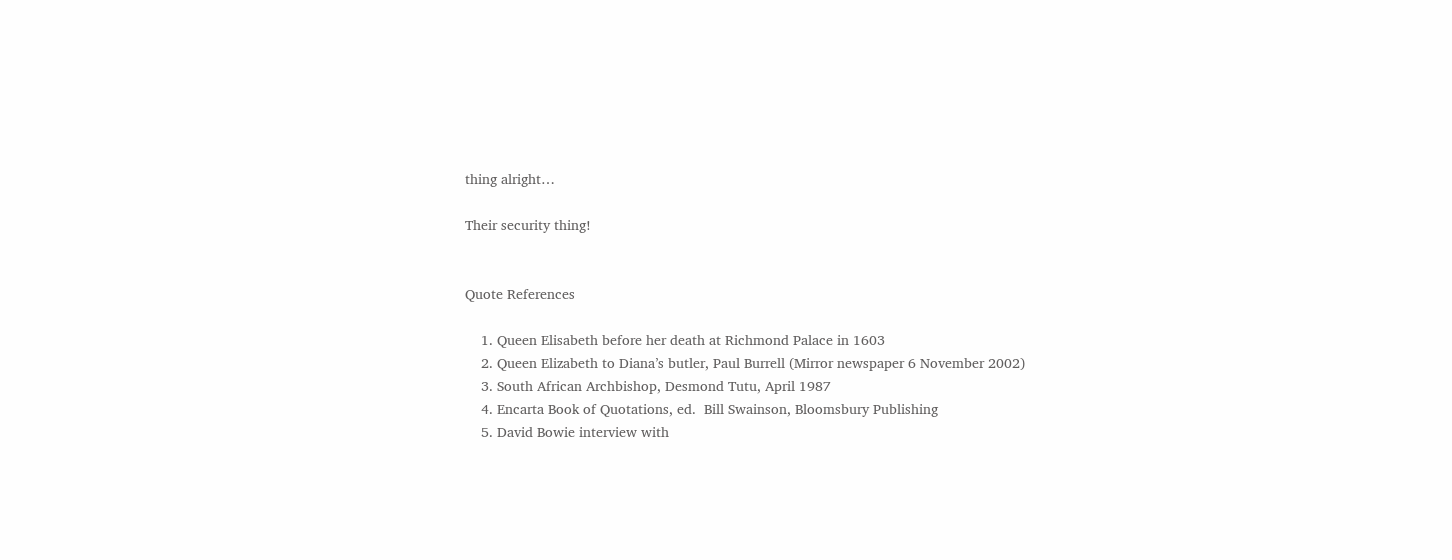thing alright…

Their security thing!


Quote References

    1. Queen Elisabeth before her death at Richmond Palace in 1603
    2. Queen Elizabeth to Diana’s butler, Paul Burrell (Mirror newspaper 6 November 2002)
    3. South African Archbishop, Desmond Tutu, April 1987
    4. Encarta Book of Quotations, ed.  Bill Swainson, Bloomsbury Publishing
    5. David Bowie interview with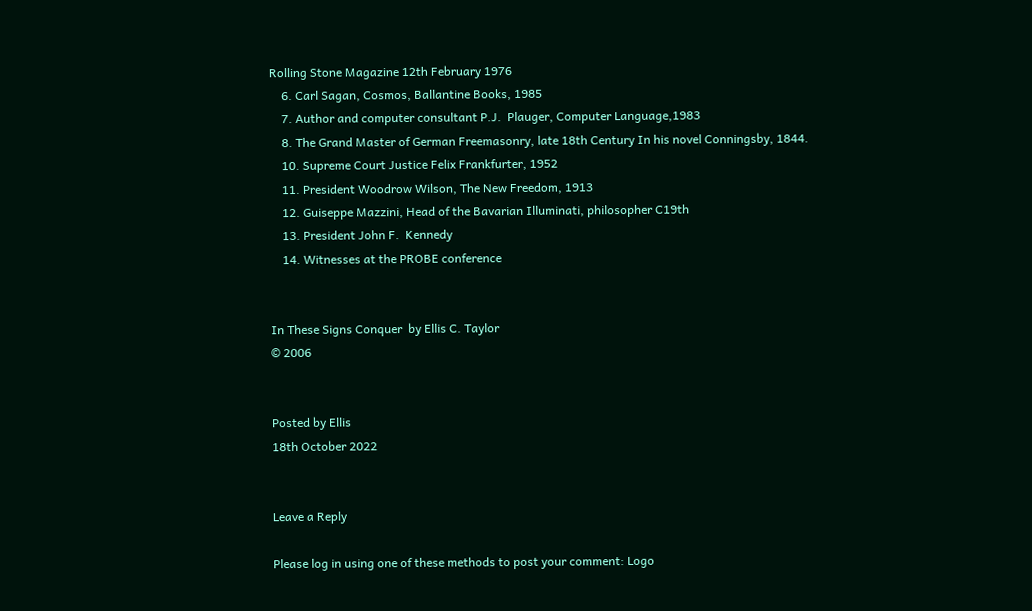Rolling Stone Magazine 12th February 1976
    6. Carl Sagan, Cosmos, Ballantine Books, 1985
    7. Author and computer consultant P.J.  Plauger, Computer Language,1983
    8. The Grand Master of German Freemasonry, late 18th Century In his novel Conningsby, 1844.
    10. Supreme Court Justice Felix Frankfurter, 1952
    11. President Woodrow Wilson, The New Freedom, 1913
    12. Guiseppe Mazzini, Head of the Bavarian Illuminati, philosopher C19th
    13. President John F.  Kennedy
    14. Witnesses at the PROBE conference


In These Signs Conquer  by Ellis C. Taylor
© 2006


Posted by Ellis
18th October 2022


Leave a Reply

Please log in using one of these methods to post your comment: Logo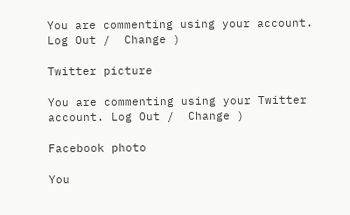You are commenting using your account. Log Out /  Change )

Twitter picture

You are commenting using your Twitter account. Log Out /  Change )

Facebook photo

You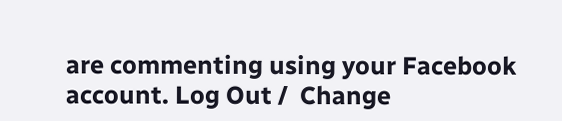are commenting using your Facebook account. Log Out /  Change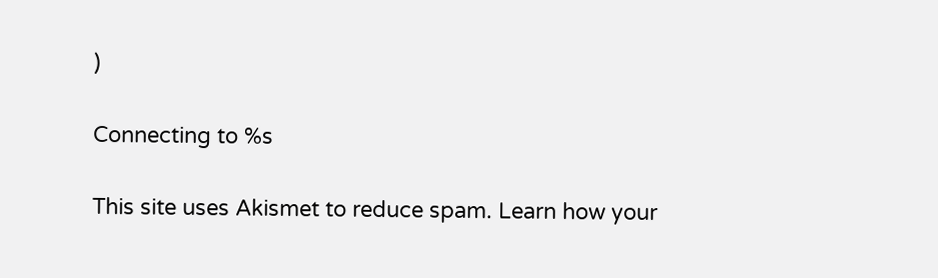)

Connecting to %s

This site uses Akismet to reduce spam. Learn how your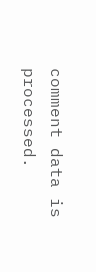comment data is processed.